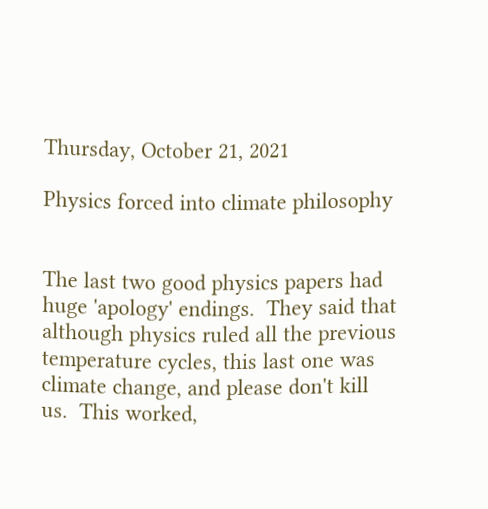Thursday, October 21, 2021

Physics forced into climate philosophy


The last two good physics papers had huge 'apology' endings.  They said that although physics ruled all the previous temperature cycles, this last one was climate change, and please don't kill us.  This worked,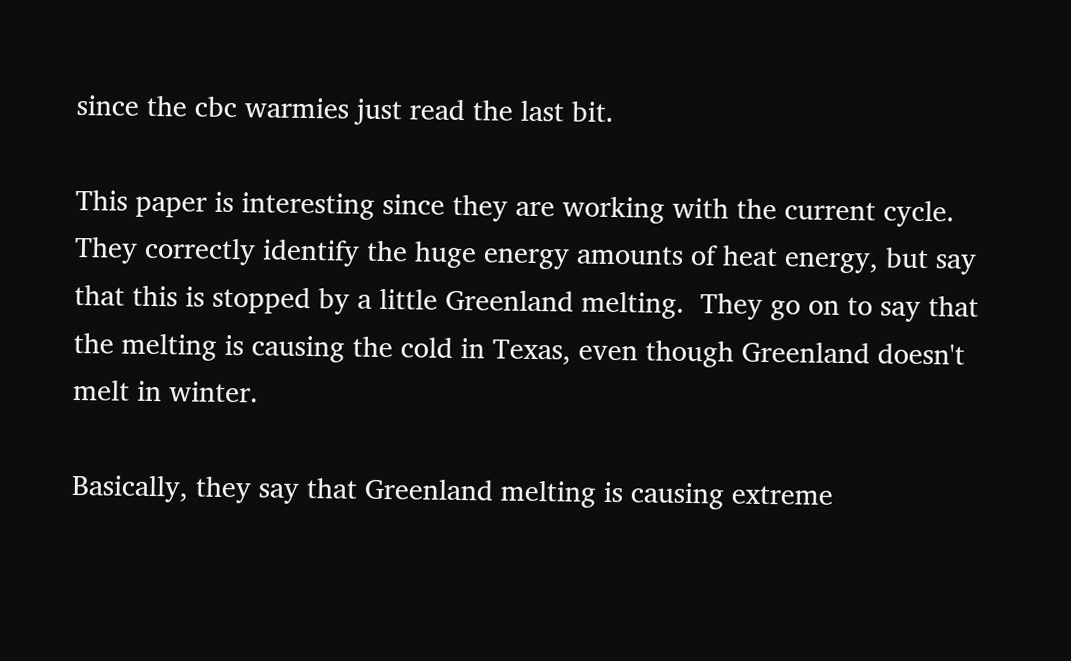since the cbc warmies just read the last bit.

This paper is interesting since they are working with the current cycle.  They correctly identify the huge energy amounts of heat energy, but say that this is stopped by a little Greenland melting.  They go on to say that the melting is causing the cold in Texas, even though Greenland doesn't melt in winter.

Basically, they say that Greenland melting is causing extreme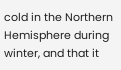cold in the Northern Hemisphere during winter, and that it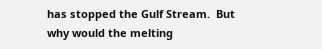has stopped the Gulf Stream.  But why would the melting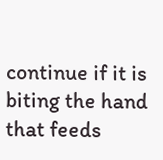continue if it is biting the hand that feeds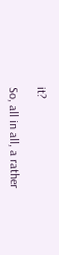it?

So, all in all, a rather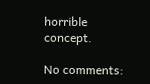horrible concept.

No comments: